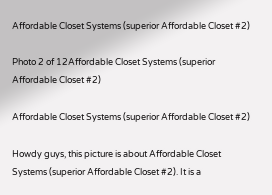Affordable Closet Systems (superior Affordable Closet #2)

Photo 2 of 12Affordable Closet Systems (superior Affordable Closet #2)

Affordable Closet Systems (superior Affordable Closet #2)

Howdy guys, this picture is about Affordable Closet Systems (superior Affordable Closet #2). It is a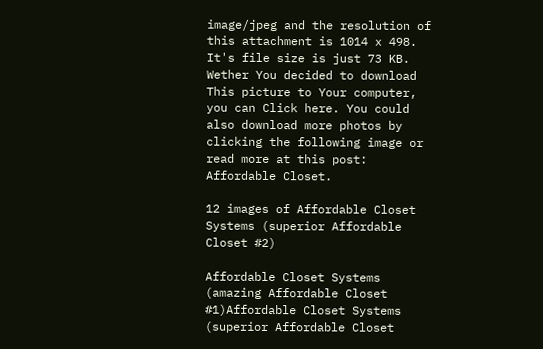image/jpeg and the resolution of this attachment is 1014 x 498. It's file size is just 73 KB. Wether You decided to download This picture to Your computer, you can Click here. You could also download more photos by clicking the following image or read more at this post: Affordable Closet.

12 images of Affordable Closet Systems (superior Affordable Closet #2)

Affordable Closet Systems (amazing Affordable Closet #1)Affordable Closet Systems (superior Affordable Closet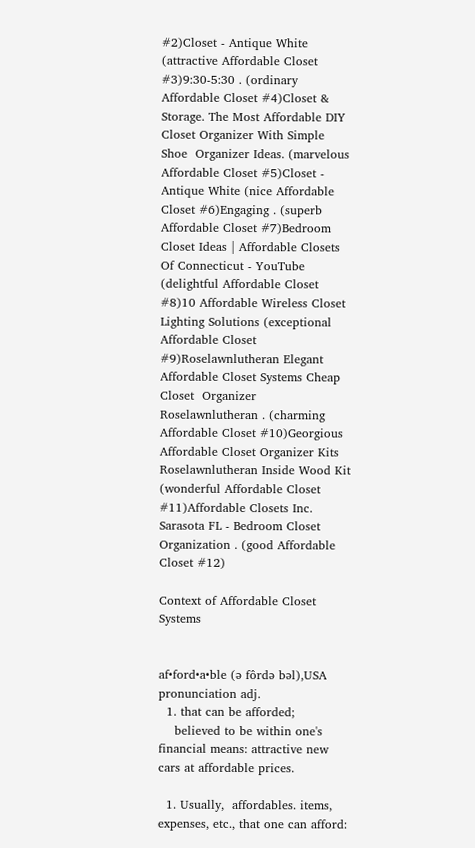#2)Closet - Antique White (attractive Affordable Closet #3)9:30-5:30 . (ordinary Affordable Closet #4)Closet & Storage. The Most Affordable DIY Closet Organizer With Simple Shoe  Organizer Ideas. (marvelous Affordable Closet #5)Closet - Antique White (nice Affordable Closet #6)Engaging . (superb Affordable Closet #7)Bedroom Closet Ideas | Affordable Closets Of Connecticut - YouTube (delightful Affordable Closet #8)10 Affordable Wireless Closet Lighting Solutions (exceptional Affordable Closet #9)Roselawnlutheran Elegant Affordable Closet Systems Cheap Closet  Organizer Roselawnlutheran . (charming Affordable Closet #10)Georgious Affordable Closet Organizer Kits Roselawnlutheran Inside Wood Kit (wonderful Affordable Closet #11)Affordable Closets Inc. Sarasota FL - Bedroom Closet Organization . (good Affordable Closet #12)

Context of Affordable Closet Systems


af•ford•a•ble (ə fôrdə bəl),USA pronunciation adj.
  1. that can be afforded;
    believed to be within one's financial means: attractive new cars at affordable prices.

  1. Usually,  affordables. items, expenses, etc., that one can afford: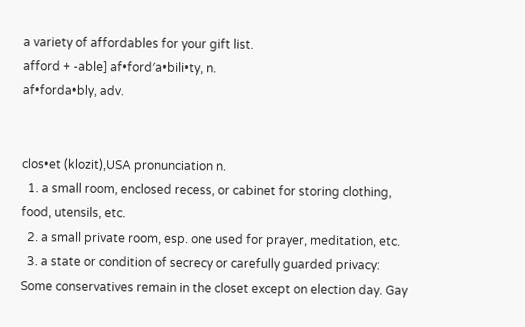a variety of affordables for your gift list.
afford + -able] af•ford′a•bili•ty, n.
af•forda•bly, adv.


clos•et (klozit),USA pronunciation n.
  1. a small room, enclosed recess, or cabinet for storing clothing, food, utensils, etc.
  2. a small private room, esp. one used for prayer, meditation, etc.
  3. a state or condition of secrecy or carefully guarded privacy: Some conservatives remain in the closet except on election day. Gay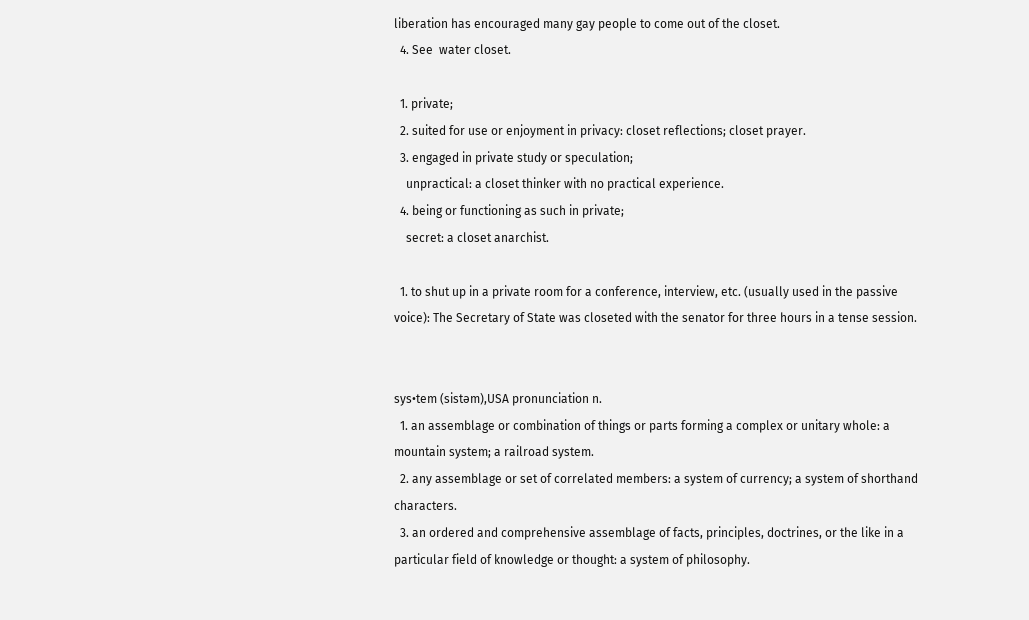liberation has encouraged many gay people to come out of the closet.
  4. See  water closet.

  1. private;
  2. suited for use or enjoyment in privacy: closet reflections; closet prayer.
  3. engaged in private study or speculation;
    unpractical: a closet thinker with no practical experience.
  4. being or functioning as such in private;
    secret: a closet anarchist.

  1. to shut up in a private room for a conference, interview, etc. (usually used in the passive voice): The Secretary of State was closeted with the senator for three hours in a tense session.


sys•tem (sistəm),USA pronunciation n.
  1. an assemblage or combination of things or parts forming a complex or unitary whole: a mountain system; a railroad system.
  2. any assemblage or set of correlated members: a system of currency; a system of shorthand characters.
  3. an ordered and comprehensive assemblage of facts, principles, doctrines, or the like in a particular field of knowledge or thought: a system of philosophy.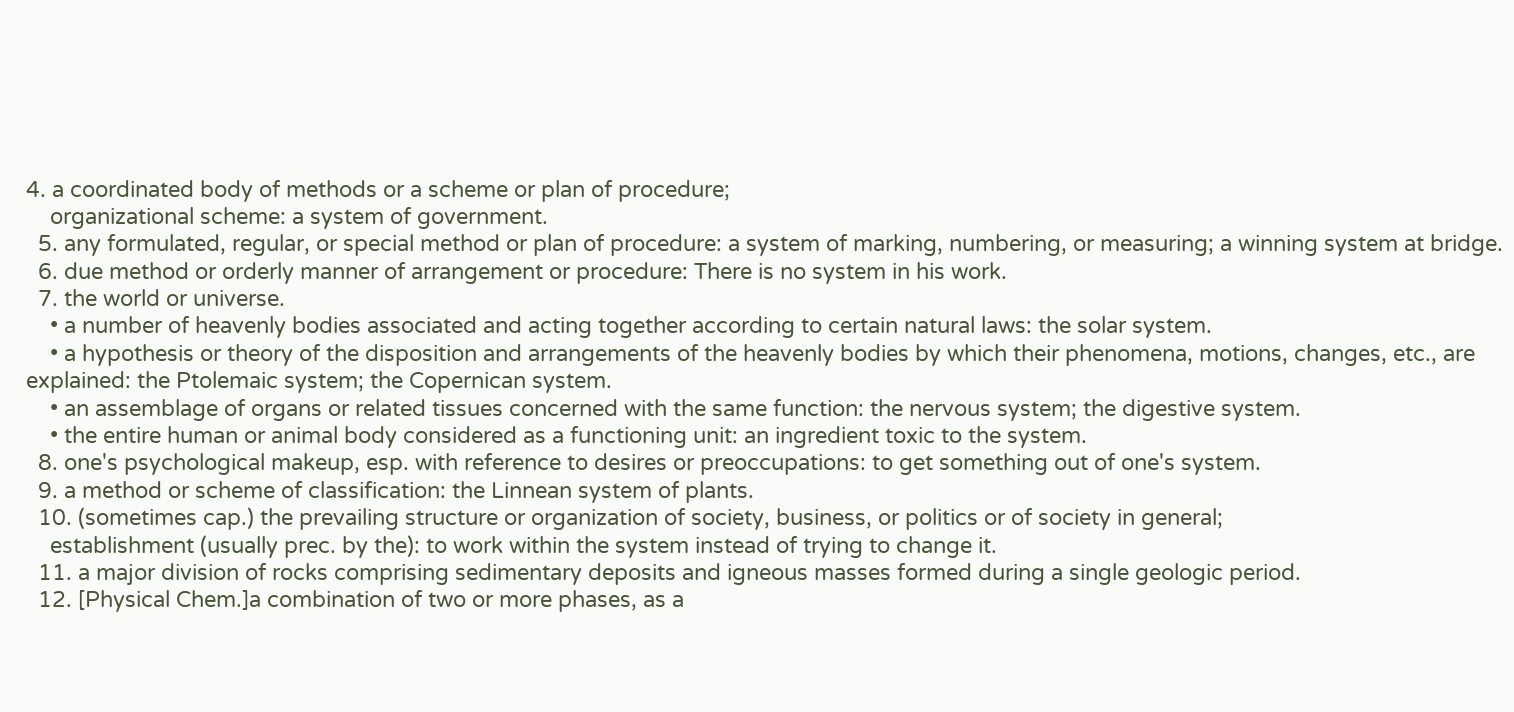4. a coordinated body of methods or a scheme or plan of procedure;
    organizational scheme: a system of government.
  5. any formulated, regular, or special method or plan of procedure: a system of marking, numbering, or measuring; a winning system at bridge.
  6. due method or orderly manner of arrangement or procedure: There is no system in his work.
  7. the world or universe.
    • a number of heavenly bodies associated and acting together according to certain natural laws: the solar system.
    • a hypothesis or theory of the disposition and arrangements of the heavenly bodies by which their phenomena, motions, changes, etc., are explained: the Ptolemaic system; the Copernican system.
    • an assemblage of organs or related tissues concerned with the same function: the nervous system; the digestive system.
    • the entire human or animal body considered as a functioning unit: an ingredient toxic to the system.
  8. one's psychological makeup, esp. with reference to desires or preoccupations: to get something out of one's system.
  9. a method or scheme of classification: the Linnean system of plants.
  10. (sometimes cap.) the prevailing structure or organization of society, business, or politics or of society in general;
    establishment (usually prec. by the): to work within the system instead of trying to change it.
  11. a major division of rocks comprising sedimentary deposits and igneous masses formed during a single geologic period.
  12. [Physical Chem.]a combination of two or more phases, as a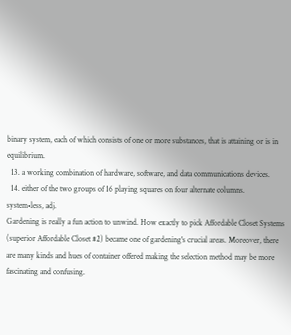binary system, each of which consists of one or more substances, that is attaining or is in equilibrium.
  13. a working combination of hardware, software, and data communications devices.
  14. either of the two groups of 16 playing squares on four alternate columns.
system•less, adj.
Gardening is really a fun action to unwind. How exactly to pick Affordable Closet Systems (superior Affordable Closet #2) became one of gardening's crucial areas. Moreover, there are many kinds and hues of container offered making the selection method may be more fascinating and confusing.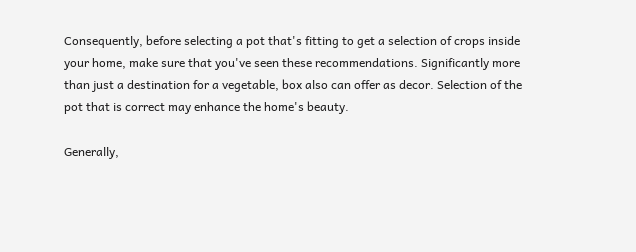Consequently, before selecting a pot that's fitting to get a selection of crops inside your home, make sure that you've seen these recommendations. Significantly more than just a destination for a vegetable, box also can offer as decor. Selection of the pot that is correct may enhance the home's beauty.

Generally,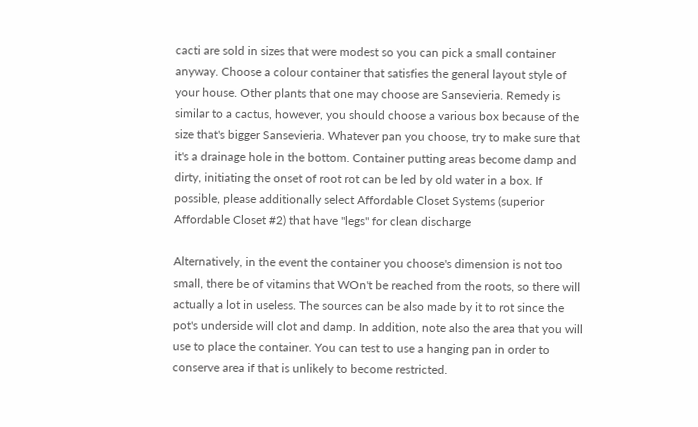cacti are sold in sizes that were modest so you can pick a small container anyway. Choose a colour container that satisfies the general layout style of your house. Other plants that one may choose are Sansevieria. Remedy is similar to a cactus, however, you should choose a various box because of the size that's bigger Sansevieria. Whatever pan you choose, try to make sure that it's a drainage hole in the bottom. Container putting areas become damp and dirty, initiating the onset of root rot can be led by old water in a box. If possible, please additionally select Affordable Closet Systems (superior Affordable Closet #2) that have "legs" for clean discharge

Alternatively, in the event the container you choose's dimension is not too small, there be of vitamins that WOn't be reached from the roots, so there will actually a lot in useless. The sources can be also made by it to rot since the pot's underside will clot and damp. In addition, note also the area that you will use to place the container. You can test to use a hanging pan in order to conserve area if that is unlikely to become restricted.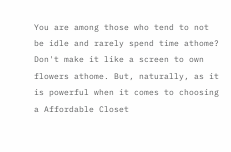You are among those who tend to not be idle and rarely spend time athome? Don't make it like a screen to own flowers athome. But, naturally, as it is powerful when it comes to choosing a Affordable Closet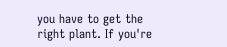you have to get the right plant. If you're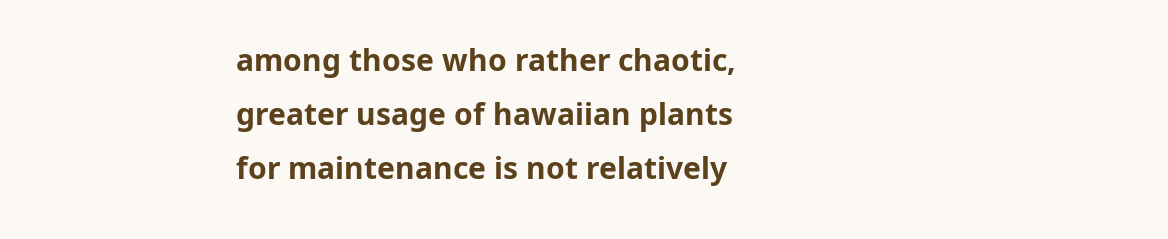among those who rather chaotic, greater usage of hawaiian plants for maintenance is not relatively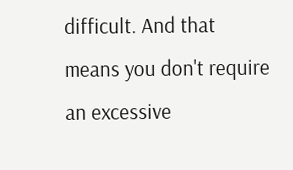difficult. And that means you don't require an excessive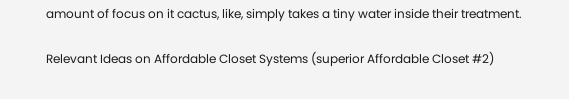amount of focus on it cactus, like, simply takes a tiny water inside their treatment.

Relevant Ideas on Affordable Closet Systems (superior Affordable Closet #2)